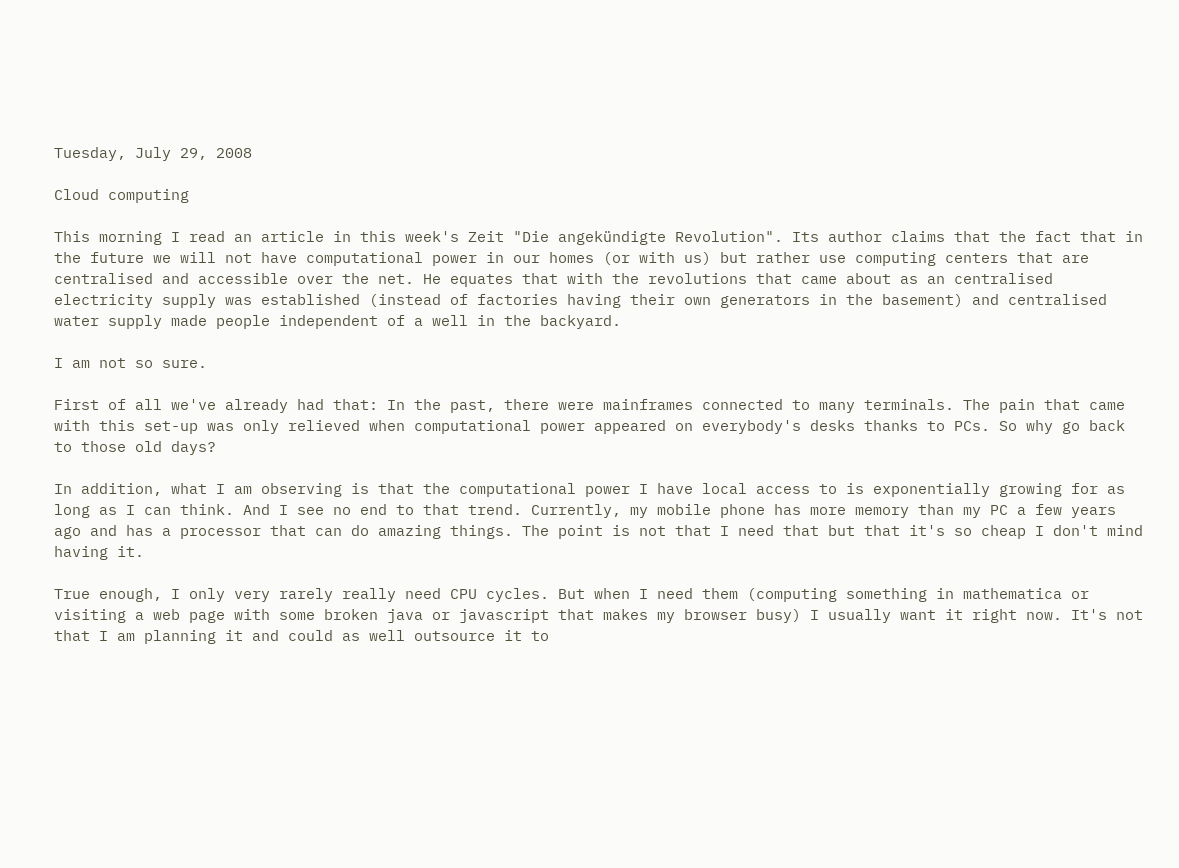Tuesday, July 29, 2008

Cloud computing

This morning I read an article in this week's Zeit "Die angekündigte Revolution". Its author claims that the fact that in the future we will not have computational power in our homes (or with us) but rather use computing centers that are centralised and accessible over the net. He equates that with the revolutions that came about as an centralised electricity supply was established (instead of factories having their own generators in the basement) and centralised water supply made people independent of a well in the backyard.

I am not so sure.

First of all we've already had that: In the past, there were mainframes connected to many terminals. The pain that came with this set-up was only relieved when computational power appeared on everybody's desks thanks to PCs. So why go back to those old days?

In addition, what I am observing is that the computational power I have local access to is exponentially growing for as long as I can think. And I see no end to that trend. Currently, my mobile phone has more memory than my PC a few years ago and has a processor that can do amazing things. The point is not that I need that but that it's so cheap I don't mind having it.

True enough, I only very rarely really need CPU cycles. But when I need them (computing something in mathematica or visiting a web page with some broken java or javascript that makes my browser busy) I usually want it right now. It's not that I am planning it and could as well outsource it to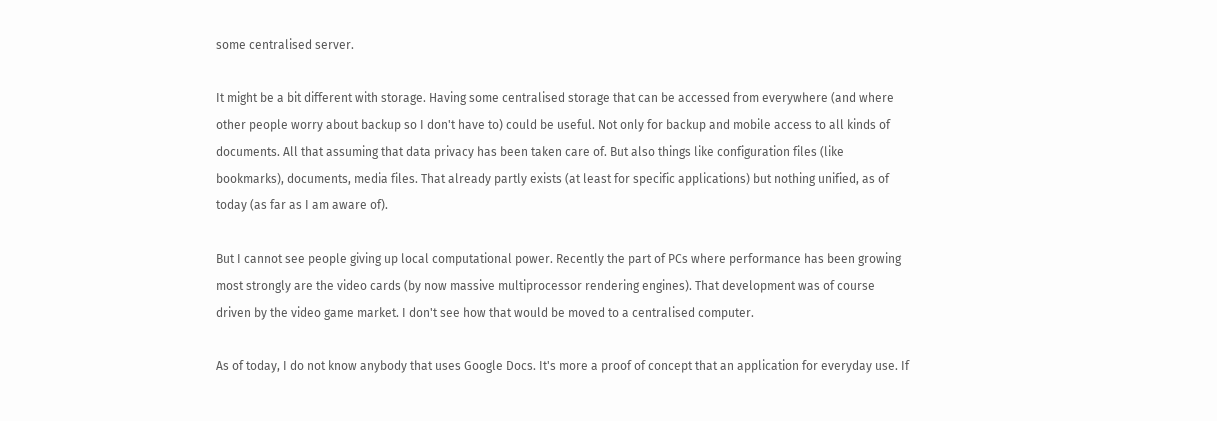some centralised server.

It might be a bit different with storage. Having some centralised storage that can be accessed from everywhere (and where other people worry about backup so I don't have to) could be useful. Not only for backup and mobile access to all kinds of documents. All that assuming that data privacy has been taken care of. But also things like configuration files (like bookmarks), documents, media files. That already partly exists (at least for specific applications) but nothing unified, as of today (as far as I am aware of).

But I cannot see people giving up local computational power. Recently the part of PCs where performance has been growing most strongly are the video cards (by now massive multiprocessor rendering engines). That development was of course driven by the video game market. I don't see how that would be moved to a centralised computer.

As of today, I do not know anybody that uses Google Docs. It's more a proof of concept that an application for everyday use. If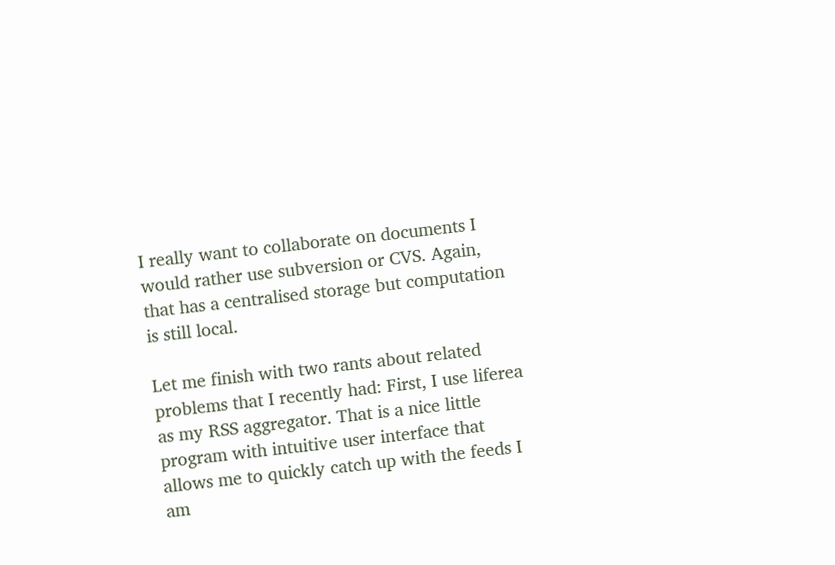I really want to collaborate on documents I would rather use subversion or CVS. Again, that has a centralised storage but computation is still local.

Let me finish with two rants about related problems that I recently had: First, I use liferea as my RSS aggregator. That is a nice little program with intuitive user interface that allows me to quickly catch up with the feeds I am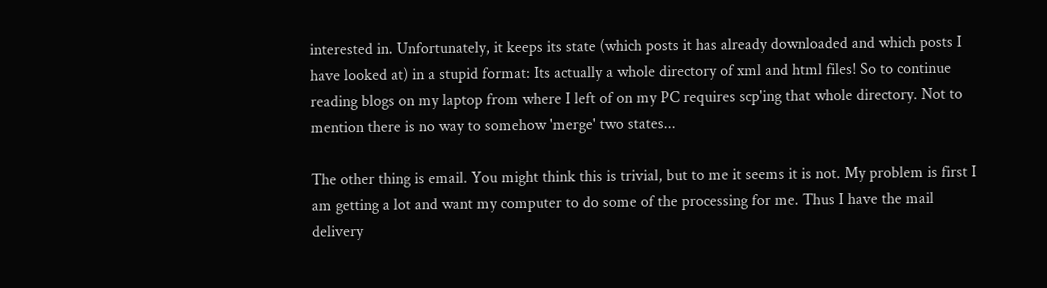interested in. Unfortunately, it keeps its state (which posts it has already downloaded and which posts I have looked at) in a stupid format: Its actually a whole directory of xml and html files! So to continue reading blogs on my laptop from where I left of on my PC requires scp'ing that whole directory. Not to mention there is no way to somehow 'merge' two states...

The other thing is email. You might think this is trivial, but to me it seems it is not. My problem is first I am getting a lot and want my computer to do some of the processing for me. Thus I have the mail delivery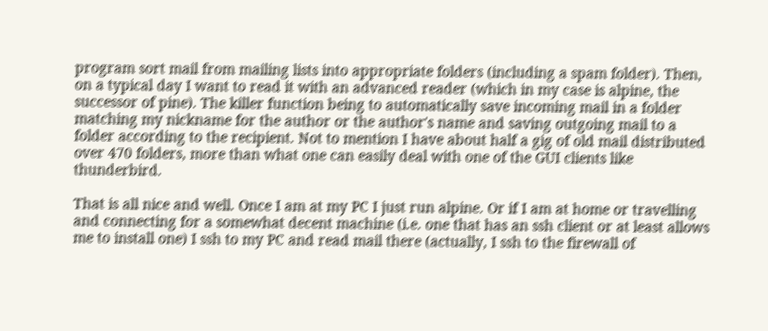program sort mail from mailing lists into appropriate folders (including a spam folder). Then, on a typical day I want to read it with an advanced reader (which in my case is alpine, the successor of pine). The killer function being to automatically save incoming mail in a folder matching my nickname for the author or the author's name and saving outgoing mail to a
folder according to the recipient. Not to mention I have about half a gig of old mail distributed over 470 folders, more than what one can easily deal with one of the GUI clients like thunderbird.

That is all nice and well. Once I am at my PC I just run alpine. Or if I am at home or travelling and connecting for a somewhat decent machine (i.e. one that has an ssh client or at least allows me to install one) I ssh to my PC and read mail there (actually, I ssh to the firewall of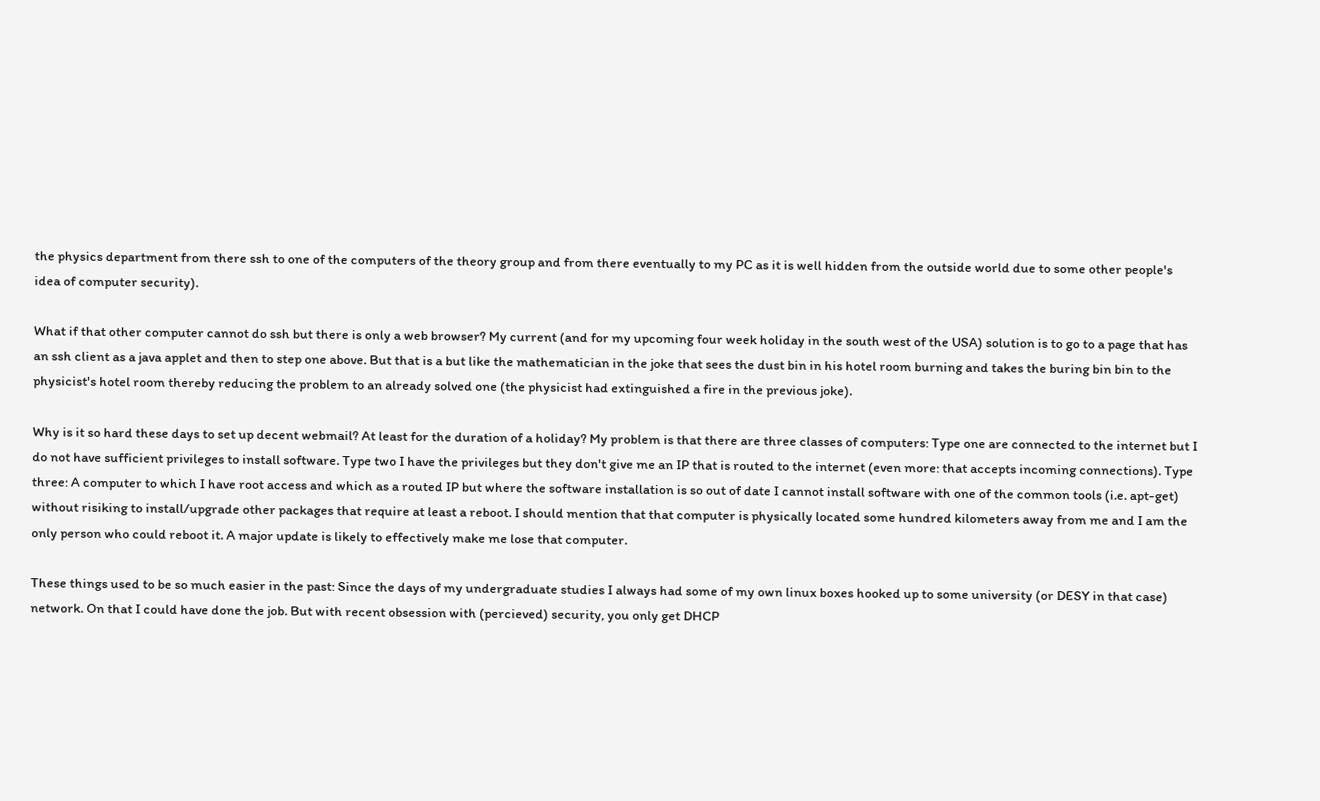the physics department from there ssh to one of the computers of the theory group and from there eventually to my PC as it is well hidden from the outside world due to some other people's idea of computer security).

What if that other computer cannot do ssh but there is only a web browser? My current (and for my upcoming four week holiday in the south west of the USA) solution is to go to a page that has an ssh client as a java applet and then to step one above. But that is a but like the mathematician in the joke that sees the dust bin in his hotel room burning and takes the buring bin bin to the physicist's hotel room thereby reducing the problem to an already solved one (the physicist had extinguished a fire in the previous joke).

Why is it so hard these days to set up decent webmail? At least for the duration of a holiday? My problem is that there are three classes of computers: Type one are connected to the internet but I do not have sufficient privileges to install software. Type two I have the privileges but they don't give me an IP that is routed to the internet (even more: that accepts incoming connections). Type three: A computer to which I have root access and which as a routed IP but where the software installation is so out of date I cannot install software with one of the common tools (i.e. apt-get) without risiking to install/upgrade other packages that require at least a reboot. I should mention that that computer is physically located some hundred kilometers away from me and I am the only person who could reboot it. A major update is likely to effectively make me lose that computer.

These things used to be so much easier in the past: Since the days of my undergraduate studies I always had some of my own linux boxes hooked up to some university (or DESY in that case) network. On that I could have done the job. But with recent obsession with (percieved) security, you only get DHCP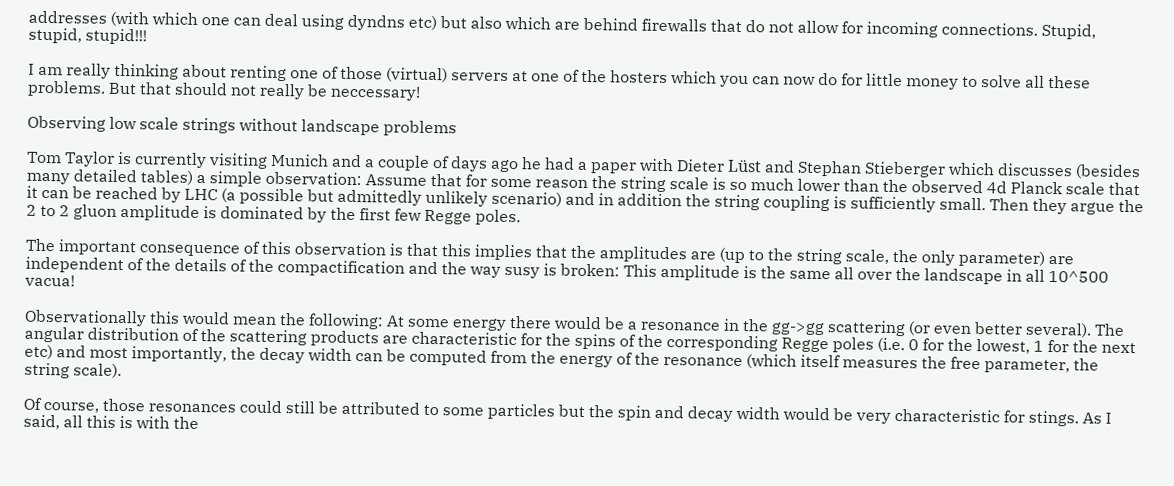addresses (with which one can deal using dyndns etc) but also which are behind firewalls that do not allow for incoming connections. Stupid, stupid, stupid!!!

I am really thinking about renting one of those (virtual) servers at one of the hosters which you can now do for little money to solve all these problems. But that should not really be neccessary!

Observing low scale strings without landscape problems

Tom Taylor is currently visiting Munich and a couple of days ago he had a paper with Dieter Lüst and Stephan Stieberger which discusses (besides many detailed tables) a simple observation: Assume that for some reason the string scale is so much lower than the observed 4d Planck scale that it can be reached by LHC (a possible but admittedly unlikely scenario) and in addition the string coupling is sufficiently small. Then they argue the 2 to 2 gluon amplitude is dominated by the first few Regge poles.

The important consequence of this observation is that this implies that the amplitudes are (up to the string scale, the only parameter) are independent of the details of the compactification and the way susy is broken: This amplitude is the same all over the landscape in all 10^500 vacua!

Observationally this would mean the following: At some energy there would be a resonance in the gg->gg scattering (or even better several). The angular distribution of the scattering products are characteristic for the spins of the corresponding Regge poles (i.e. 0 for the lowest, 1 for the next etc) and most importantly, the decay width can be computed from the energy of the resonance (which itself measures the free parameter, the string scale).

Of course, those resonances could still be attributed to some particles but the spin and decay width would be very characteristic for stings. As I said, all this is with the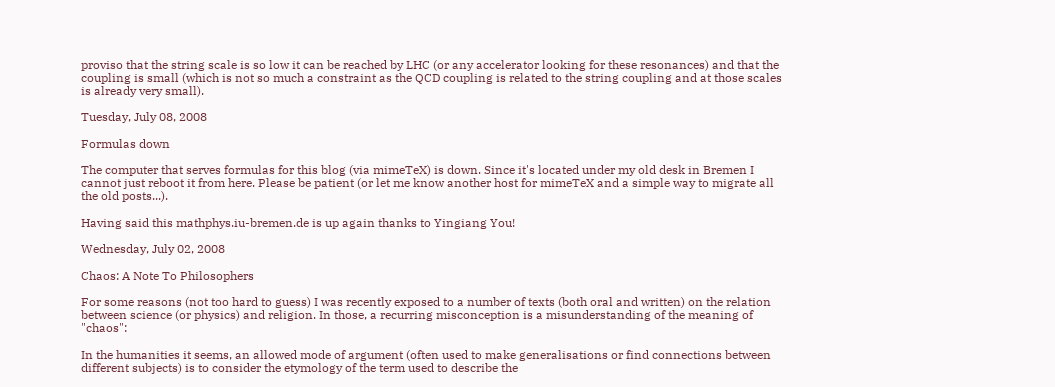proviso that the string scale is so low it can be reached by LHC (or any accelerator looking for these resonances) and that the coupling is small (which is not so much a constraint as the QCD coupling is related to the string coupling and at those scales is already very small).

Tuesday, July 08, 2008

Formulas down

The computer that serves formulas for this blog (via mimeTeX) is down. Since it's located under my old desk in Bremen I cannot just reboot it from here. Please be patient (or let me know another host for mimeTeX and a simple way to migrate all the old posts...).

Having said this mathphys.iu-bremen.de is up again thanks to Yingiang You!

Wednesday, July 02, 2008

Chaos: A Note To Philosophers

For some reasons (not too hard to guess) I was recently exposed to a number of texts (both oral and written) on the relation between science (or physics) and religion. In those, a recurring misconception is a misunderstanding of the meaning of "chaos":

In the humanities it seems, an allowed mode of argument (often used to make generalisations or find connections between different subjects) is to consider the etymology of the term used to describe the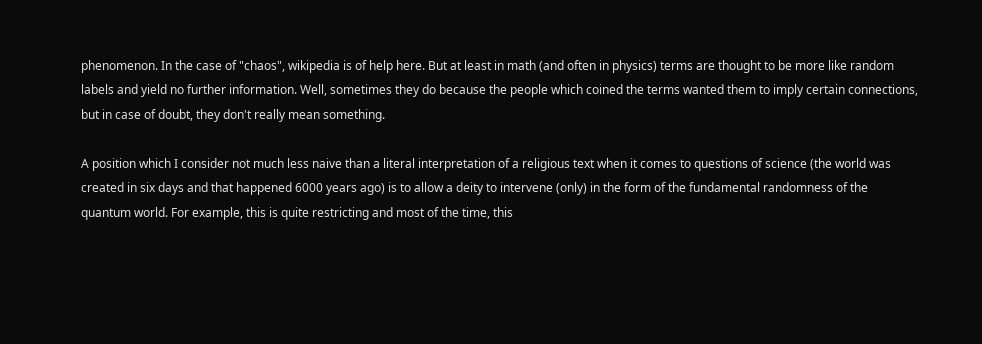phenomenon. In the case of "chaos", wikipedia is of help here. But at least in math (and often in physics) terms are thought to be more like random labels and yield no further information. Well, sometimes they do because the people which coined the terms wanted them to imply certain connections, but in case of doubt, they don't really mean something.

A position which I consider not much less naive than a literal interpretation of a religious text when it comes to questions of science (the world was created in six days and that happened 6000 years ago) is to allow a deity to intervene (only) in the form of the fundamental randomness of the quantum world. For example, this is quite restricting and most of the time, this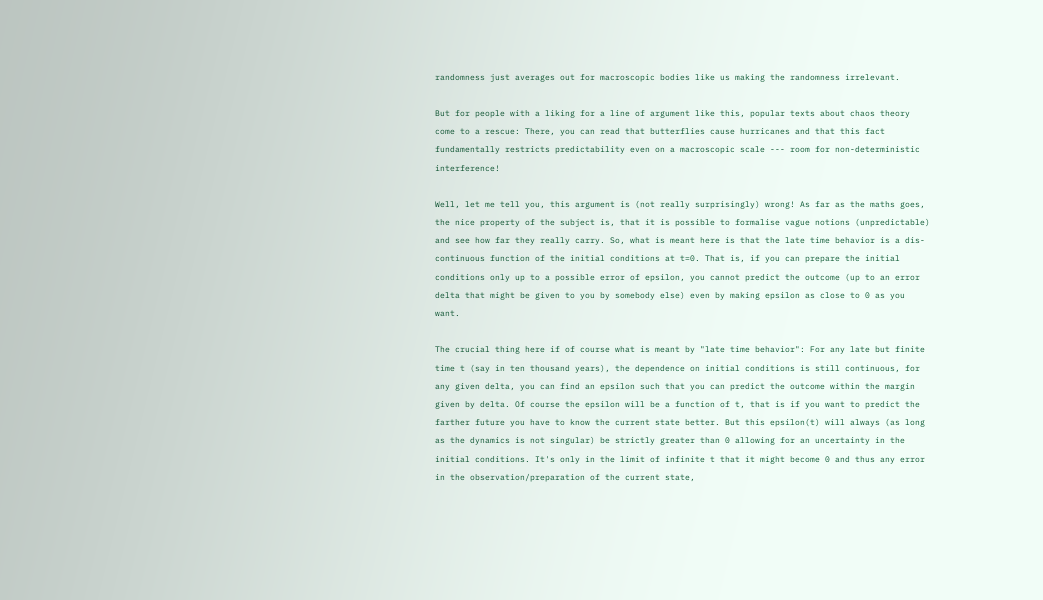randomness just averages out for macroscopic bodies like us making the randomness irrelevant.

But for people with a liking for a line of argument like this, popular texts about chaos theory come to a rescue: There, you can read that butterflies cause hurricanes and that this fact fundamentally restricts predictability even on a macroscopic scale --- room for non-deterministic interference!

Well, let me tell you, this argument is (not really surprisingly) wrong! As far as the maths goes, the nice property of the subject is, that it is possible to formalise vague notions (unpredictable) and see how far they really carry. So, what is meant here is that the late time behavior is a dis-continuous function of the initial conditions at t=0. That is, if you can prepare the initial conditions only up to a possible error of epsilon, you cannot predict the outcome (up to an error delta that might be given to you by somebody else) even by making epsilon as close to 0 as you want.

The crucial thing here if of course what is meant by "late time behavior": For any late but finite time t (say in ten thousand years), the dependence on initial conditions is still continuous, for any given delta, you can find an epsilon such that you can predict the outcome within the margin given by delta. Of course the epsilon will be a function of t, that is if you want to predict the farther future you have to know the current state better. But this epsilon(t) will always (as long as the dynamics is not singular) be strictly greater than 0 allowing for an uncertainty in the initial conditions. It's only in the limit of infinite t that it might become 0 and thus any error in the observation/preparation of the current state,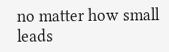no matter how small leads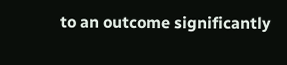to an outcome significantly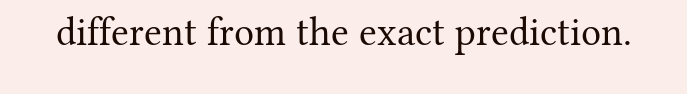different from the exact prediction.